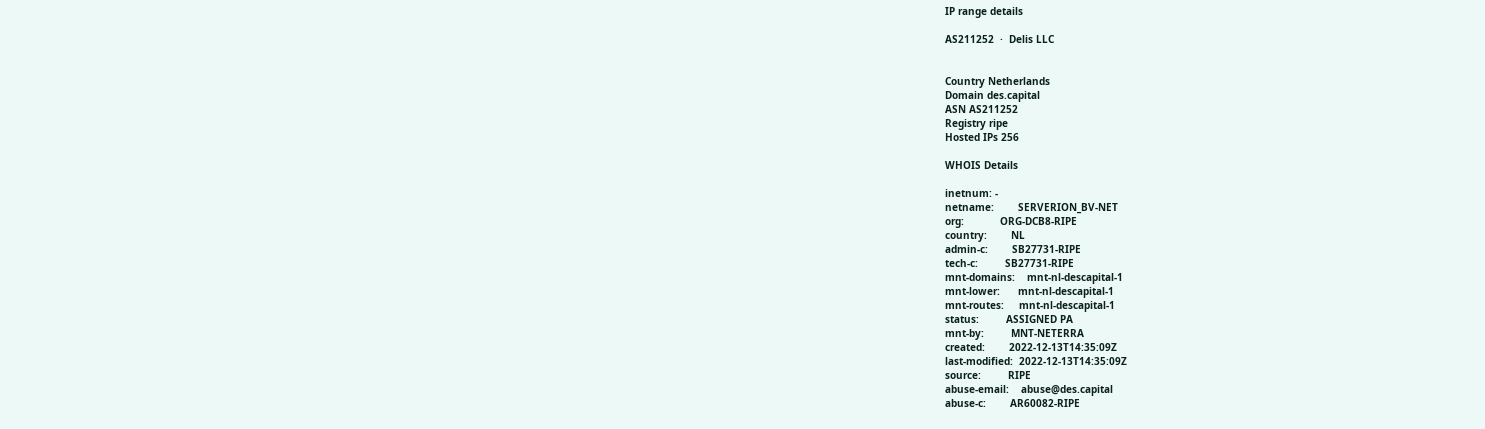IP range details

AS211252  ·  Delis LLC


Country Netherlands
Domain des.capital
ASN AS211252
Registry ripe
Hosted IPs 256

WHOIS Details

inetnum: -
netname:        SERVERION_BV-NET
org:            ORG-DCB8-RIPE
country:        NL
admin-c:        SB27731-RIPE
tech-c:         SB27731-RIPE
mnt-domains:    mnt-nl-descapital-1
mnt-lower:      mnt-nl-descapital-1
mnt-routes:     mnt-nl-descapital-1
status:         ASSIGNED PA
mnt-by:         MNT-NETERRA
created:        2022-12-13T14:35:09Z
last-modified:  2022-12-13T14:35:09Z
source:         RIPE
abuse-email:    abuse@des.capital
abuse-c:        AR60082-RIPE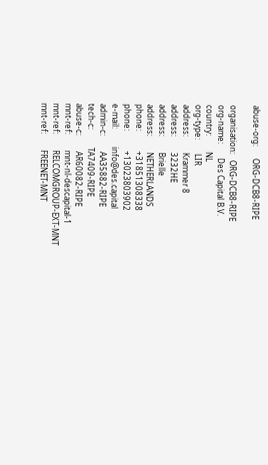abuse-org:      ORG-DCB8-RIPE

organisation:   ORG-DCB8-RIPE
org-name:       Des Capital B.V.
country:        NL
org-type:       LIR
address:        Krammer 8
address:        3232HE
address:        Brielle
address:        NETHERLANDS
phone:          +31851308338
phone:          +13023803902
e-mail:         info@des.capital
admin-c:        AA35882-RIPE
tech-c:         TA7409-RIPE
abuse-c:        AR60082-RIPE
mnt-ref:        mnt-nl-descapital-1
mnt-ref:        RELCOMGROUP-EXT-MNT
mnt-ref:        FREENET-MNT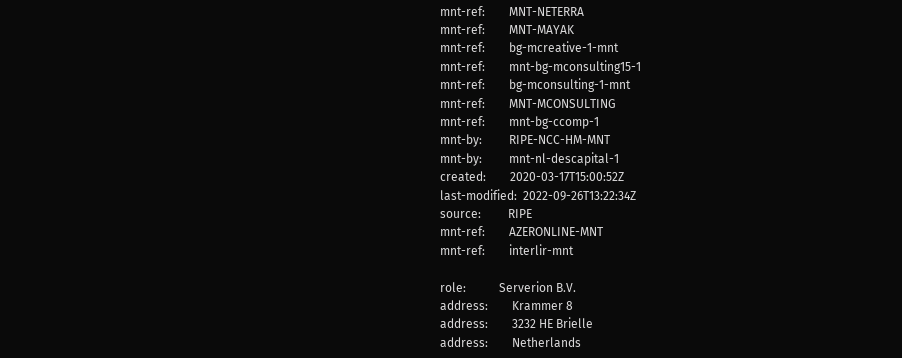mnt-ref:        MNT-NETERRA
mnt-ref:        MNT-MAYAK
mnt-ref:        bg-mcreative-1-mnt
mnt-ref:        mnt-bg-mconsulting15-1
mnt-ref:        bg-mconsulting-1-mnt
mnt-ref:        MNT-MCONSULTING
mnt-ref:        mnt-bg-ccomp-1
mnt-by:         RIPE-NCC-HM-MNT
mnt-by:         mnt-nl-descapital-1
created:        2020-03-17T15:00:52Z
last-modified:  2022-09-26T13:22:34Z
source:         RIPE
mnt-ref:        AZERONLINE-MNT
mnt-ref:        interlir-mnt

role:           Serverion B.V.
address:        Krammer 8
address:        3232 HE Brielle
address:        Netherlands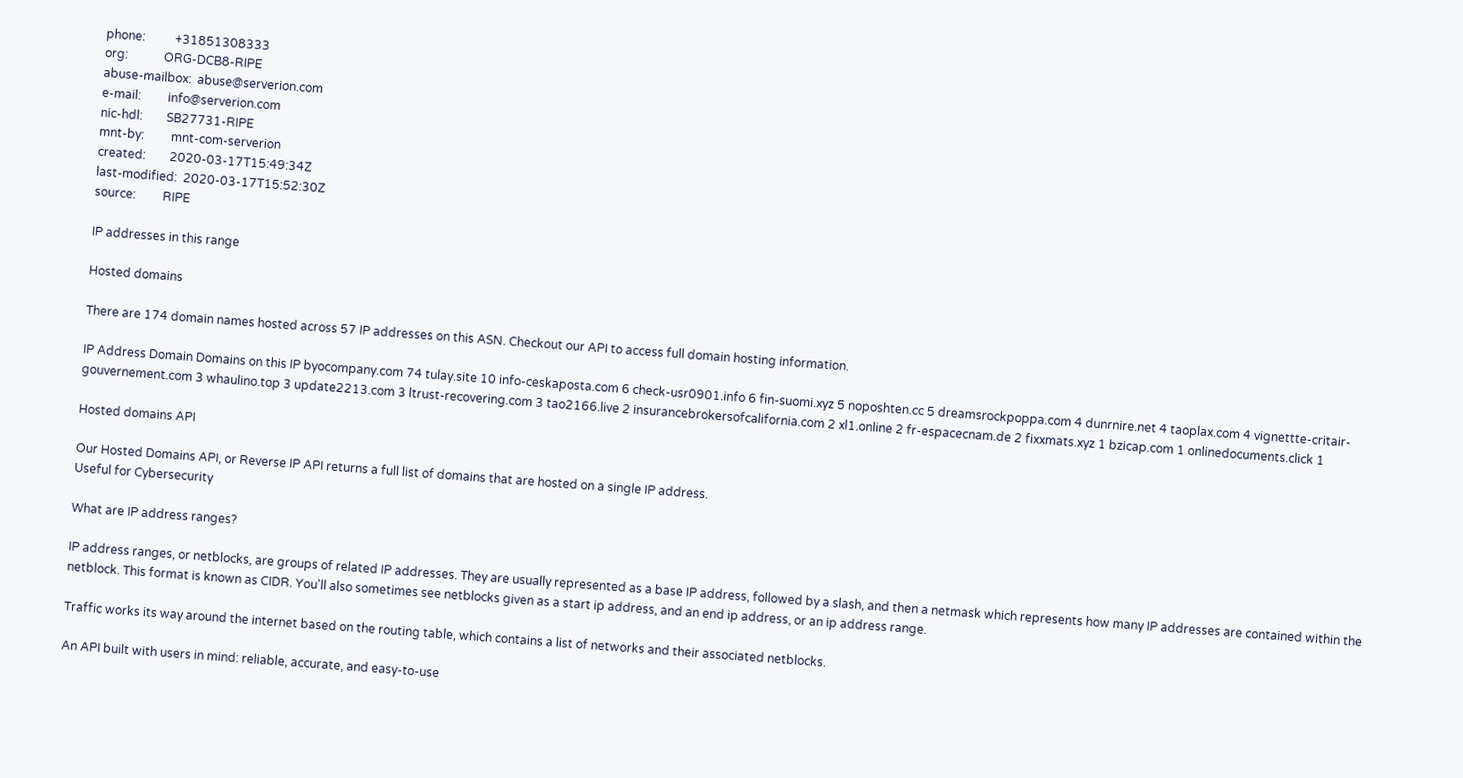phone:          +31851308333
org:            ORG-DCB8-RIPE
abuse-mailbox:  abuse@serverion.com
e-mail:         info@serverion.com
nic-hdl:        SB27731-RIPE
mnt-by:         mnt-com-serverion
created:        2020-03-17T15:49:34Z
last-modified:  2020-03-17T15:52:30Z
source:         RIPE

IP addresses in this range

Hosted domains

There are 174 domain names hosted across 57 IP addresses on this ASN. Checkout our API to access full domain hosting information.

IP Address Domain Domains on this IP byocompany.com 74 tulay.site 10 info-ceskaposta.com 6 check-usr0901.info 6 fin-suomi.xyz 5 noposhten.cc 5 dreamsrockpoppa.com 4 dunrnire.net 4 taoplax.com 4 vignettte-critair-gouvernement.com 3 whaulino.top 3 update2213.com 3 ltrust-recovering.com 3 tao2166.live 2 insurancebrokersofcalifornia.com 2 xl1.online 2 fr-espacecnam.de 2 fixxmats.xyz 1 bzicap.com 1 onlinedocuments.click 1

Hosted domains API

Our Hosted Domains API, or Reverse IP API returns a full list of domains that are hosted on a single IP address.
Useful for Cybersecurity

What are IP address ranges?

IP address ranges, or netblocks, are groups of related IP addresses. They are usually represented as a base IP address, followed by a slash, and then a netmask which represents how many IP addresses are contained within the netblock. This format is known as CIDR. You'll also sometimes see netblocks given as a start ip address, and an end ip address, or an ip address range.

Traffic works its way around the internet based on the routing table, which contains a list of networks and their associated netblocks.

An API built with users in mind: reliable, accurate, and easy-to-use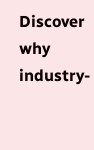Discover why industry-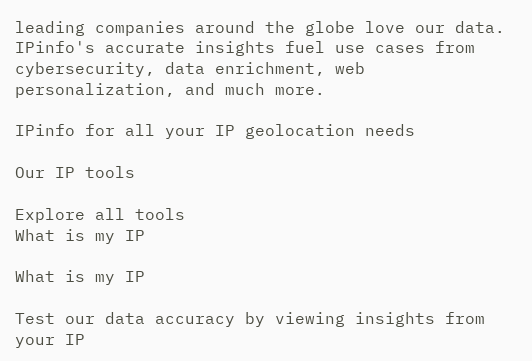leading companies around the globe love our data. IPinfo's accurate insights fuel use cases from cybersecurity, data enrichment, web personalization, and much more.

IPinfo for all your IP geolocation needs

Our IP tools

Explore all tools
What is my IP

What is my IP

Test our data accuracy by viewing insights from your IP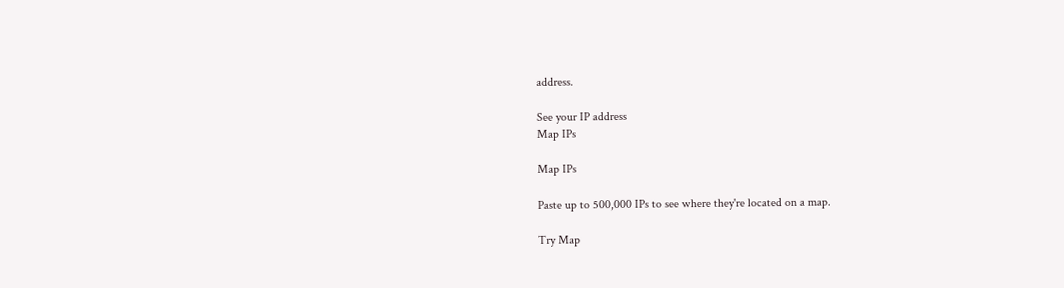address.

See your IP address
Map IPs

Map IPs

Paste up to 500,000 IPs to see where they're located on a map.

Try Map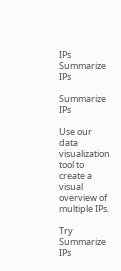IPs
Summarize IPs

Summarize IPs

Use our data visualization tool to create a visual overview of multiple IPs.

Try Summarize IPs